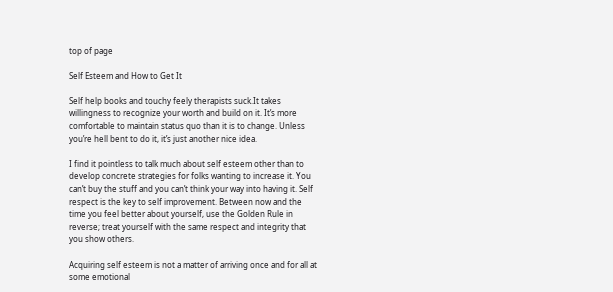top of page

Self Esteem and How to Get It

Self help books and touchy feely therapists suck.It takes willingness to recognize your worth and build on it. It’s more comfortable to maintain status quo than it is to change. Unless you’re hell bent to do it, it’s just another nice idea.

I find it pointless to talk much about self esteem other than to develop concrete strategies for folks wanting to increase it. You can’t buy the stuff and you can’t think your way into having it. Self respect is the key to self improvement. Between now and the time you feel better about yourself, use the Golden Rule in reverse; treat yourself with the same respect and integrity that you show others.

Acquiring self esteem is not a matter of arriving once and for all at some emotional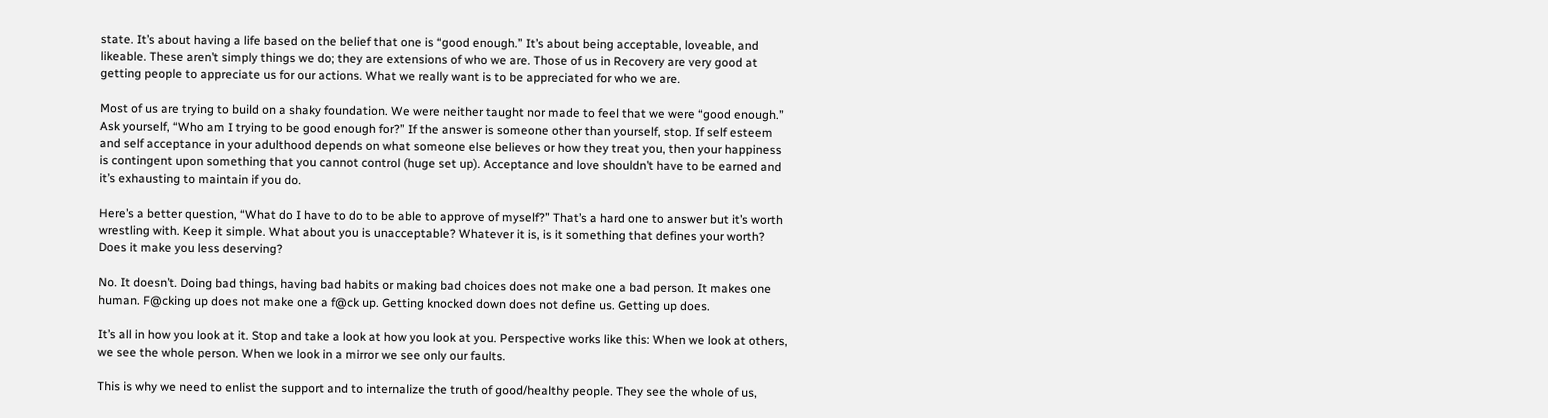state. It’s about having a life based on the belief that one is “good enough.” It’s about being acceptable, loveable, and likeable. These aren’t simply things we do; they are extensions of who we are. Those of us in Recovery are very good at getting people to appreciate us for our actions. What we really want is to be appreciated for who we are.

Most of us are trying to build on a shaky foundation. We were neither taught nor made to feel that we were “good enough.” Ask yourself, “Who am I trying to be good enough for?” If the answer is someone other than yourself, stop. If self esteem and self acceptance in your adulthood depends on what someone else believes or how they treat you, then your happiness is contingent upon something that you cannot control (huge set up). Acceptance and love shouldn’t have to be earned and it’s exhausting to maintain if you do.

Here’s a better question, “What do I have to do to be able to approve of myself?” That’s a hard one to answer but it’s worth wrestling with. Keep it simple. What about you is unacceptable? Whatever it is, is it something that defines your worth? Does it make you less deserving?

No. It doesn’t. Doing bad things, having bad habits or making bad choices does not make one a bad person. It makes one human. F@cking up does not make one a f@ck up. Getting knocked down does not define us. Getting up does.

It’s all in how you look at it. Stop and take a look at how you look at you. Perspective works like this: When we look at others, we see the whole person. When we look in a mirror we see only our faults.

This is why we need to enlist the support and to internalize the truth of good/healthy people. They see the whole of us,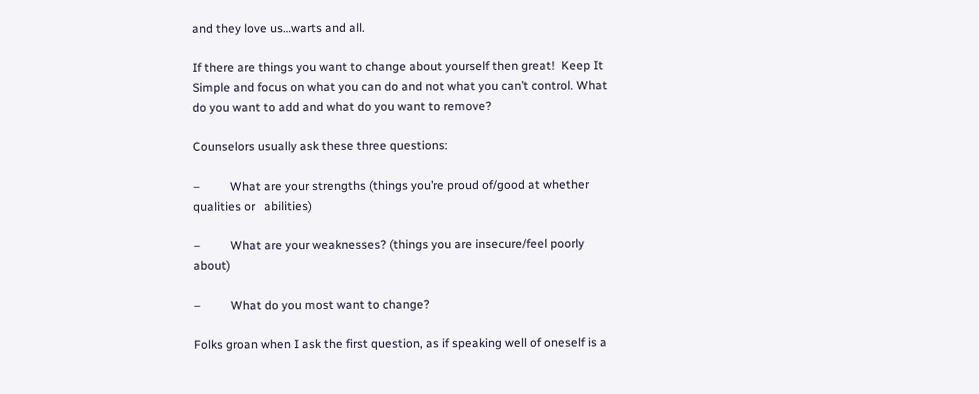and they love us…warts and all.

If there are things you want to change about yourself then great!  Keep It Simple and focus on what you can do and not what you can’t control. What do you want to add and what do you want to remove?

Counselors usually ask these three questions:

–          What are your strengths (things you’re proud of/good at whether qualities or   abilities)

–          What are your weaknesses? (things you are insecure/feel poorly about)

–          What do you most want to change?

Folks groan when I ask the first question, as if speaking well of oneself is a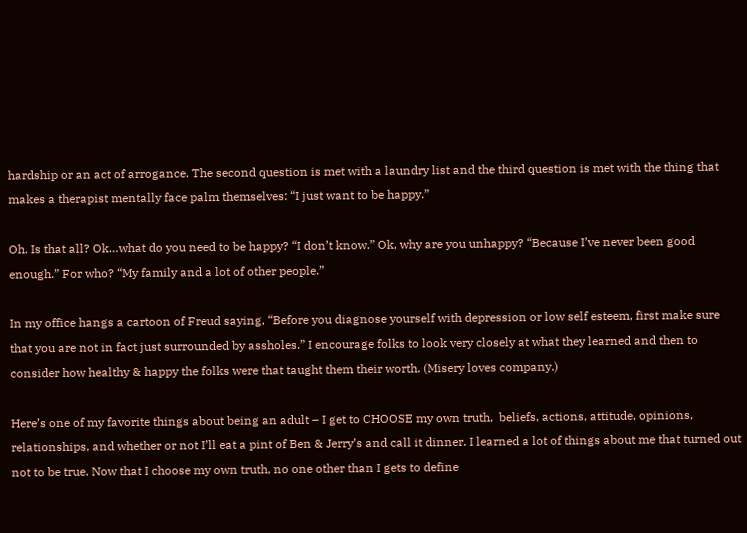hardship or an act of arrogance. The second question is met with a laundry list and the third question is met with the thing that makes a therapist mentally face palm themselves: “I just want to be happy.”

Oh. Is that all? Ok…what do you need to be happy? “I don’t know.” Ok, why are you unhappy? “Because I’ve never been good enough.” For who? “My family and a lot of other people.”

In my office hangs a cartoon of Freud saying, “Before you diagnose yourself with depression or low self esteem, first make sure that you are not in fact just surrounded by assholes.” I encourage folks to look very closely at what they learned and then to consider how healthy & happy the folks were that taught them their worth. (Misery loves company.)

Here’s one of my favorite things about being an adult – I get to CHOOSE my own truth,  beliefs, actions, attitude, opinions, relationships, and whether or not I’ll eat a pint of Ben & Jerry’s and call it dinner. I learned a lot of things about me that turned out not to be true. Now that I choose my own truth, no one other than I gets to define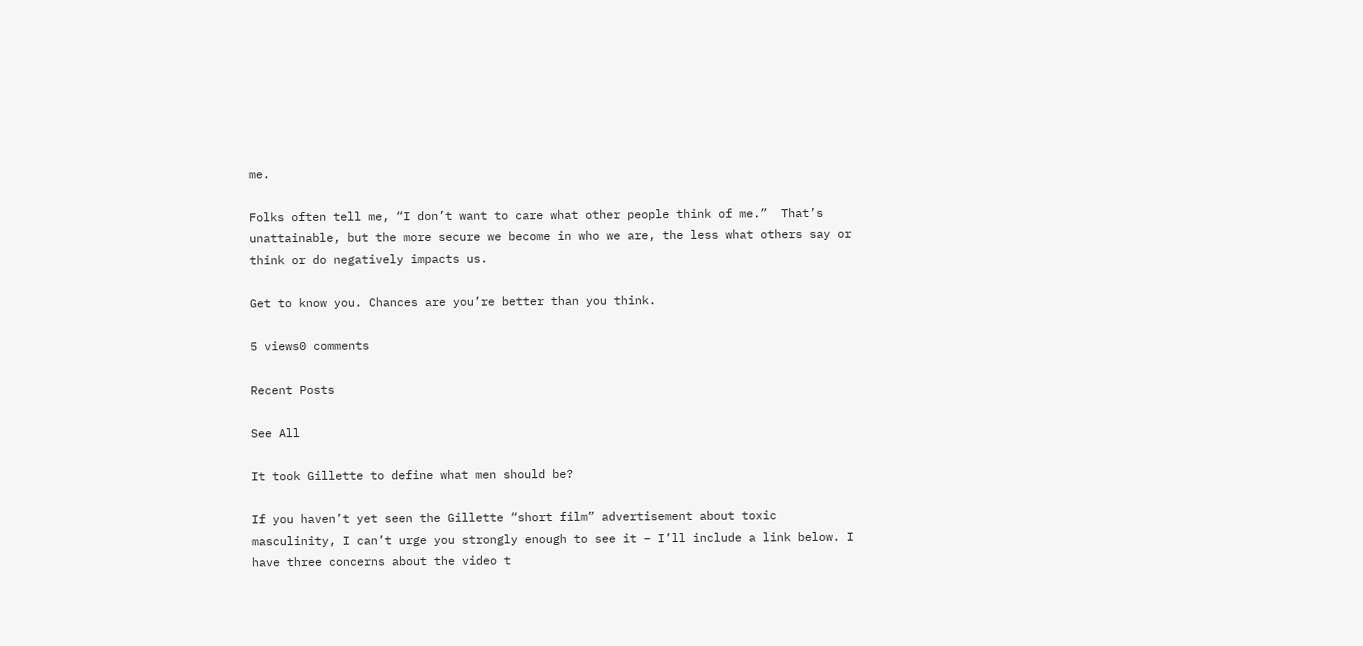me.

Folks often tell me, “I don’t want to care what other people think of me.”  That’s unattainable, but the more secure we become in who we are, the less what others say or think or do negatively impacts us.

Get to know you. Chances are you’re better than you think.

5 views0 comments

Recent Posts

See All

It took Gillette to define what men should be?

If you haven’t yet seen the Gillette “short film” advertisement about toxic masculinity, I can’t urge you strongly enough to see it – I’ll include a link below. I have three concerns about the video t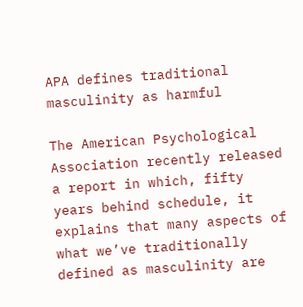APA defines traditional masculinity as harmful

The American Psychological Association recently released a report in which, fifty years behind schedule, it explains that many aspects of what we’ve traditionally defined as masculinity are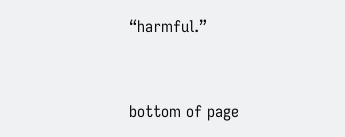“harmful.”


bottom of page